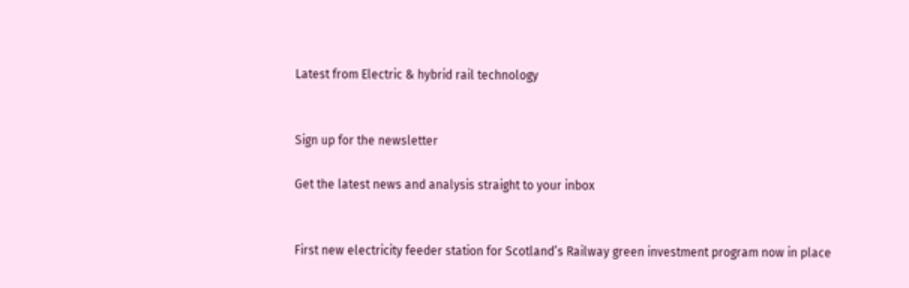Latest from Electric & hybrid rail technology


Sign up for the newsletter

Get the latest news and analysis straight to your inbox


First new electricity feeder station for Scotland’s Railway green investment program now in place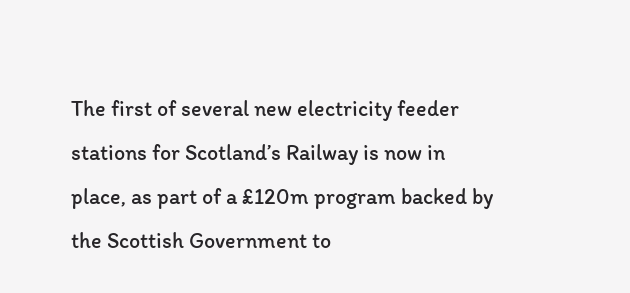The first of several new electricity feeder stations for Scotland’s Railway is now in place, as part of a £120m program backed by the Scottish Government to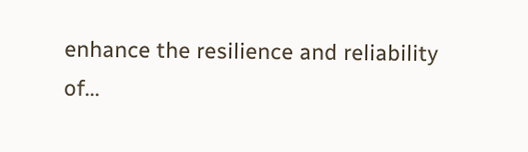enhance the resilience and reliability of...